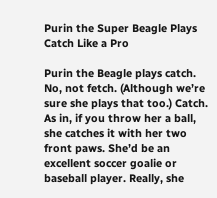Purin the Super Beagle Plays Catch Like a Pro

Purin the Beagle plays catch. No, not fetch. (Although we’re sure she plays that too.) Catch. As in, if you throw her a ball, she catches it with her two front paws. She’d be an excellent soccer goalie or baseball player. Really, she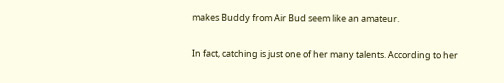makes Buddy from Air Bud seem like an amateur.

In fact, catching is just one of her many talents. According to her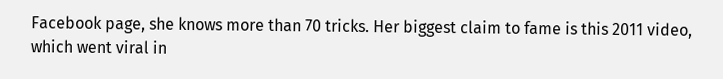Facebook page, she knows more than 70 tricks. Her biggest claim to fame is this 2011 video, which went viral in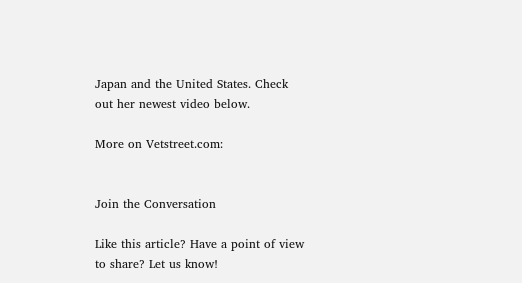Japan and the United States. Check out her newest video below.

More on Vetstreet.com:


Join the Conversation

Like this article? Have a point of view to share? Let us know!